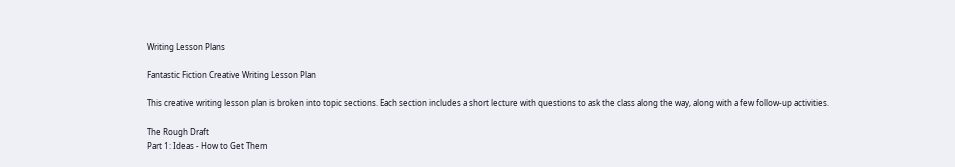Writing Lesson Plans

Fantastic Fiction Creative Writing Lesson Plan

This creative writing lesson plan is broken into topic sections. Each section includes a short lecture with questions to ask the class along the way, along with a few follow-up activities.

The Rough Draft
Part 1: Ideas - How to Get Them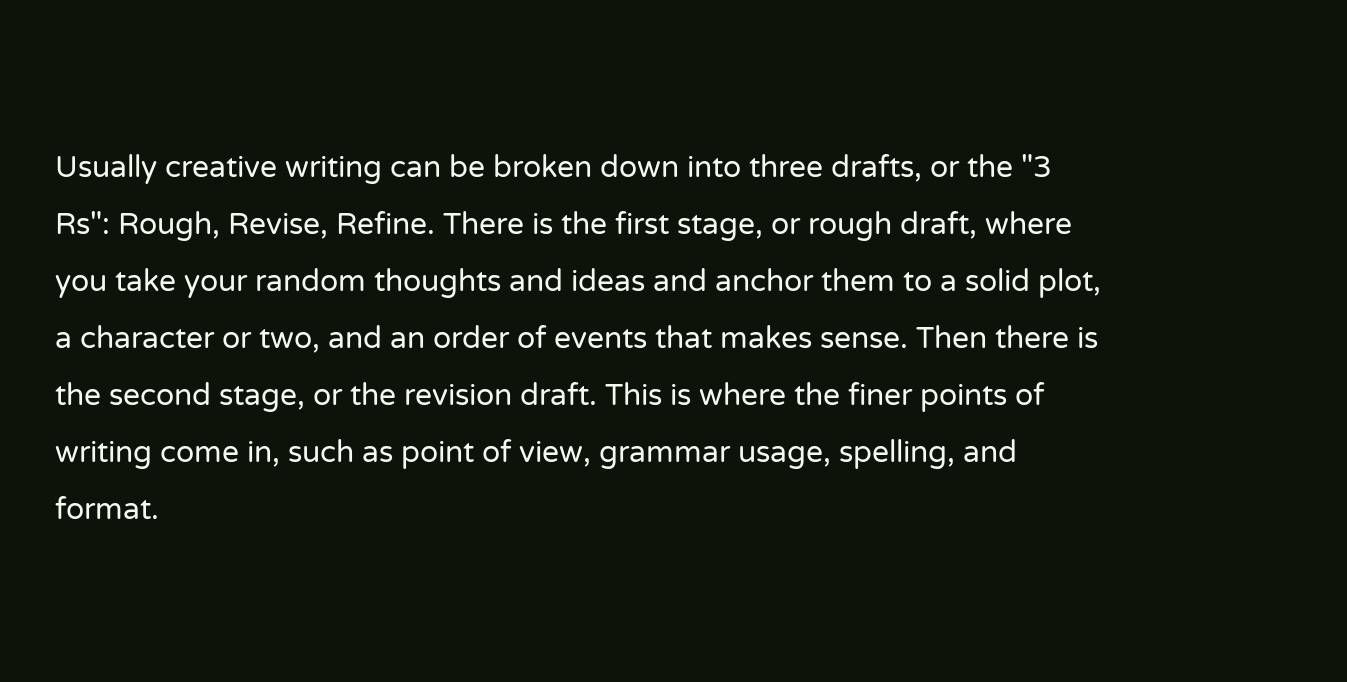Usually creative writing can be broken down into three drafts, or the "3 Rs": Rough, Revise, Refine. There is the first stage, or rough draft, where you take your random thoughts and ideas and anchor them to a solid plot, a character or two, and an order of events that makes sense. Then there is the second stage, or the revision draft. This is where the finer points of writing come in, such as point of view, grammar usage, spelling, and format.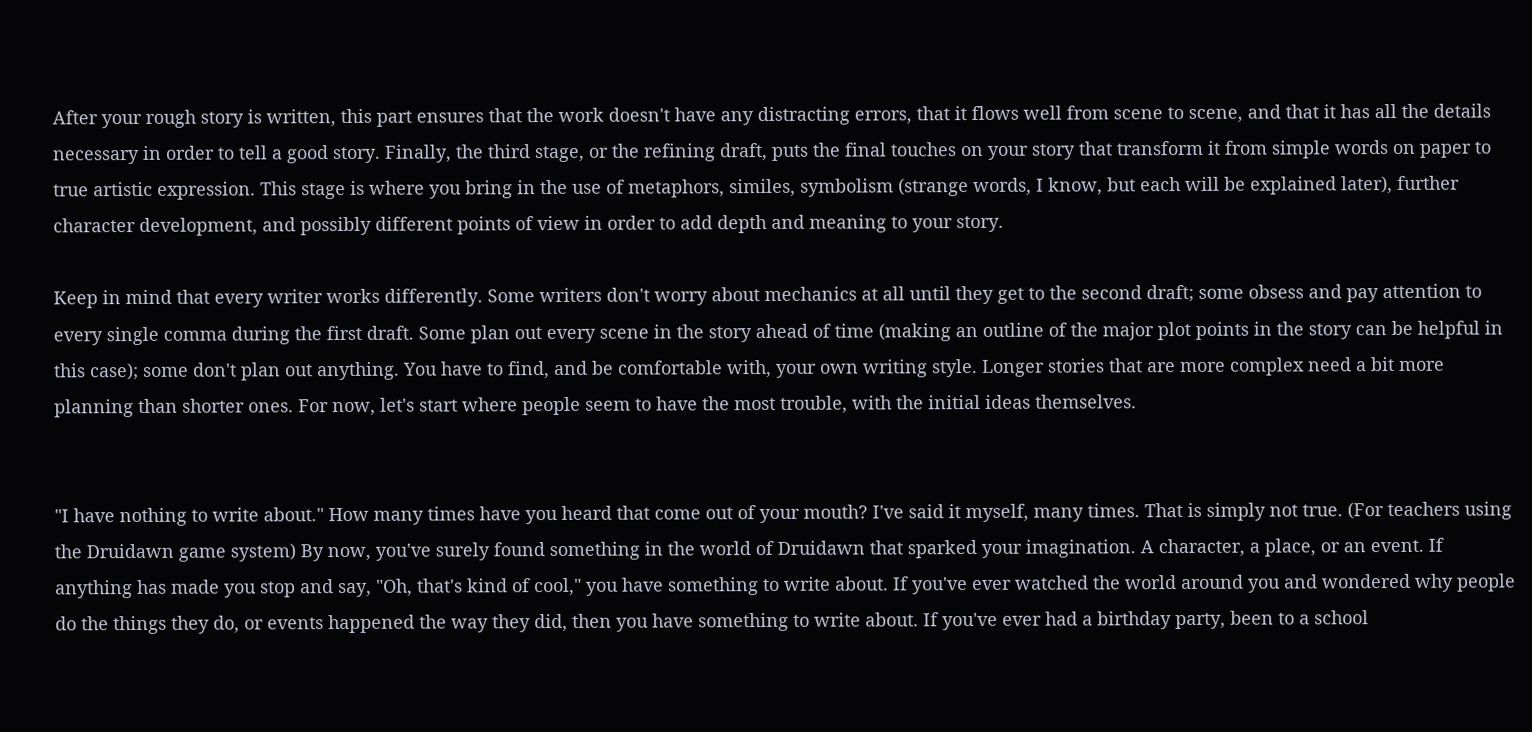After your rough story is written, this part ensures that the work doesn't have any distracting errors, that it flows well from scene to scene, and that it has all the details necessary in order to tell a good story. Finally, the third stage, or the refining draft, puts the final touches on your story that transform it from simple words on paper to true artistic expression. This stage is where you bring in the use of metaphors, similes, symbolism (strange words, I know, but each will be explained later), further character development, and possibly different points of view in order to add depth and meaning to your story.

Keep in mind that every writer works differently. Some writers don't worry about mechanics at all until they get to the second draft; some obsess and pay attention to every single comma during the first draft. Some plan out every scene in the story ahead of time (making an outline of the major plot points in the story can be helpful in this case); some don't plan out anything. You have to find, and be comfortable with, your own writing style. Longer stories that are more complex need a bit more planning than shorter ones. For now, let's start where people seem to have the most trouble, with the initial ideas themselves.


"I have nothing to write about." How many times have you heard that come out of your mouth? I've said it myself, many times. That is simply not true. (For teachers using the Druidawn game system) By now, you've surely found something in the world of Druidawn that sparked your imagination. A character, a place, or an event. If anything has made you stop and say, "Oh, that's kind of cool," you have something to write about. If you've ever watched the world around you and wondered why people do the things they do, or events happened the way they did, then you have something to write about. If you've ever had a birthday party, been to a school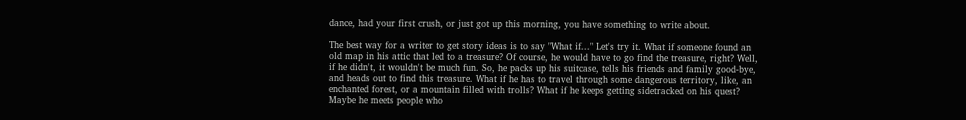dance, had your first crush, or just got up this morning, you have something to write about.

The best way for a writer to get story ideas is to say "What if..." Let's try it. What if someone found an old map in his attic that led to a treasure? Of course, he would have to go find the treasure, right? Well, if he didn't, it wouldn't be much fun. So, he packs up his suitcase, tells his friends and family good-bye, and heads out to find this treasure. What if he has to travel through some dangerous territory, like, an enchanted forest, or a mountain filled with trolls? What if he keeps getting sidetracked on his quest? Maybe he meets people who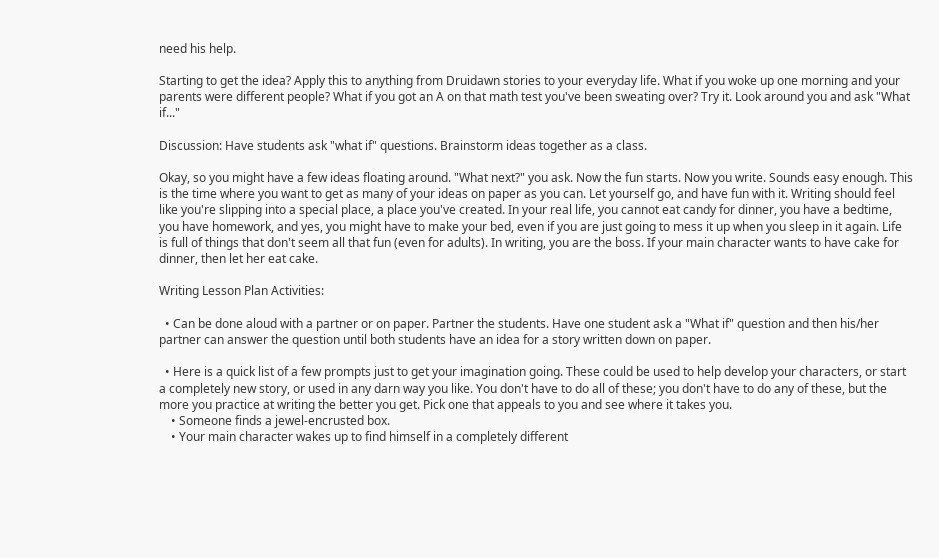need his help.

Starting to get the idea? Apply this to anything from Druidawn stories to your everyday life. What if you woke up one morning and your parents were different people? What if you got an A on that math test you've been sweating over? Try it. Look around you and ask "What if..."

Discussion: Have students ask "what if" questions. Brainstorm ideas together as a class.

Okay, so you might have a few ideas floating around. "What next?" you ask. Now the fun starts. Now you write. Sounds easy enough. This is the time where you want to get as many of your ideas on paper as you can. Let yourself go, and have fun with it. Writing should feel like you're slipping into a special place, a place you've created. In your real life, you cannot eat candy for dinner, you have a bedtime, you have homework, and yes, you might have to make your bed, even if you are just going to mess it up when you sleep in it again. Life is full of things that don't seem all that fun (even for adults). In writing, you are the boss. If your main character wants to have cake for dinner, then let her eat cake.

Writing Lesson Plan Activities:

  • Can be done aloud with a partner or on paper. Partner the students. Have one student ask a "What if" question and then his/her partner can answer the question until both students have an idea for a story written down on paper.

  • Here is a quick list of a few prompts just to get your imagination going. These could be used to help develop your characters, or start a completely new story, or used in any darn way you like. You don't have to do all of these; you don't have to do any of these, but the more you practice at writing the better you get. Pick one that appeals to you and see where it takes you.
    • Someone finds a jewel-encrusted box.
    • Your main character wakes up to find himself in a completely different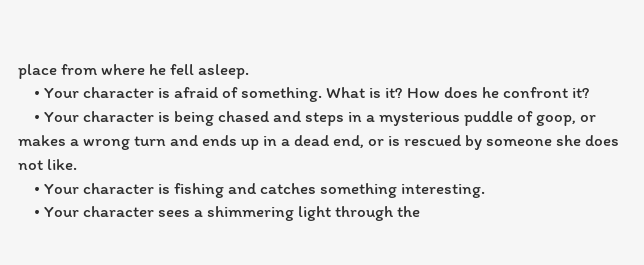place from where he fell asleep.
    • Your character is afraid of something. What is it? How does he confront it?
    • Your character is being chased and steps in a mysterious puddle of goop, or makes a wrong turn and ends up in a dead end, or is rescued by someone she does not like.
    • Your character is fishing and catches something interesting.
    • Your character sees a shimmering light through the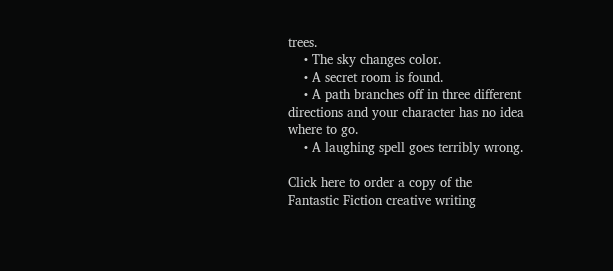trees.
    • The sky changes color.
    • A secret room is found.
    • A path branches off in three different directions and your character has no idea where to go.
    • A laughing spell goes terribly wrong.

Click here to order a copy of the
Fantastic Fiction creative writing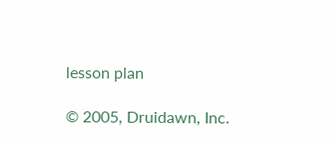lesson plan

© 2005, Druidawn, Inc.